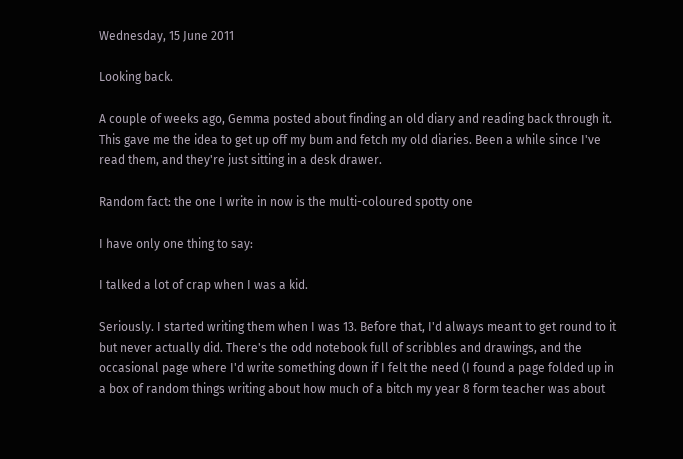Wednesday, 15 June 2011

Looking back.

A couple of weeks ago, Gemma posted about finding an old diary and reading back through it. This gave me the idea to get up off my bum and fetch my old diaries. Been a while since I've read them, and they're just sitting in a desk drawer.

Random fact: the one I write in now is the multi-coloured spotty one

I have only one thing to say:

I talked a lot of crap when I was a kid.

Seriously. I started writing them when I was 13. Before that, I'd always meant to get round to it but never actually did. There's the odd notebook full of scribbles and drawings, and the occasional page where I'd write something down if I felt the need (I found a page folded up in a box of random things writing about how much of a bitch my year 8 form teacher was about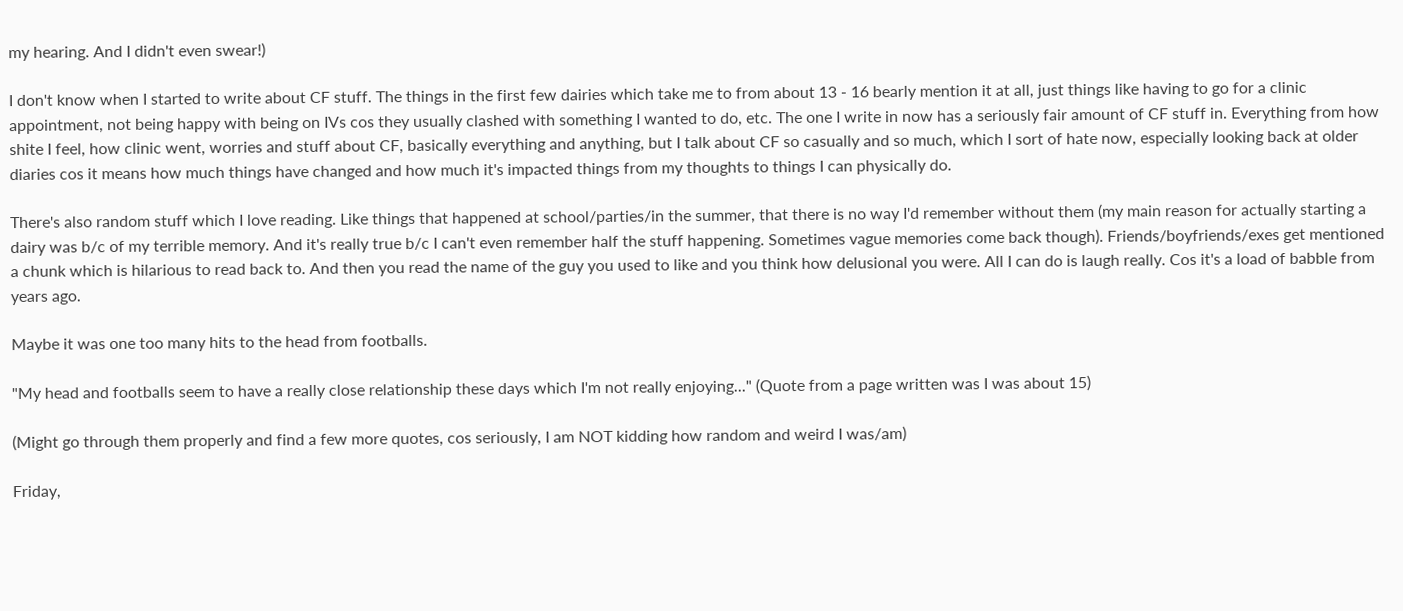my hearing. And I didn't even swear!)

I don't know when I started to write about CF stuff. The things in the first few dairies which take me to from about 13 - 16 bearly mention it at all, just things like having to go for a clinic appointment, not being happy with being on IVs cos they usually clashed with something I wanted to do, etc. The one I write in now has a seriously fair amount of CF stuff in. Everything from how shite I feel, how clinic went, worries and stuff about CF, basically everything and anything, but I talk about CF so casually and so much, which I sort of hate now, especially looking back at older diaries cos it means how much things have changed and how much it's impacted things from my thoughts to things I can physically do.

There's also random stuff which I love reading. Like things that happened at school/parties/in the summer, that there is no way I'd remember without them (my main reason for actually starting a dairy was b/c of my terrible memory. And it's really true b/c I can't even remember half the stuff happening. Sometimes vague memories come back though). Friends/boyfriends/exes get mentioned a chunk which is hilarious to read back to. And then you read the name of the guy you used to like and you think how delusional you were. All I can do is laugh really. Cos it's a load of babble from years ago.

Maybe it was one too many hits to the head from footballs.

"My head and footballs seem to have a really close relationship these days which I'm not really enjoying..." (Quote from a page written was I was about 15)

(Might go through them properly and find a few more quotes, cos seriously, I am NOT kidding how random and weird I was/am)

Friday,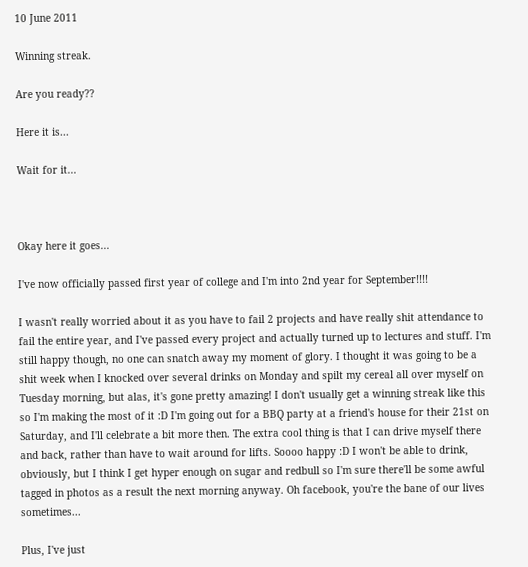10 June 2011

Winning streak.

Are you ready??

Here it is...

Wait for it...



Okay here it goes...

I've now officially passed first year of college and I'm into 2nd year for September!!!!

I wasn't really worried about it as you have to fail 2 projects and have really shit attendance to fail the entire year, and I've passed every project and actually turned up to lectures and stuff. I'm still happy though, no one can snatch away my moment of glory. I thought it was going to be a shit week when I knocked over several drinks on Monday and spilt my cereal all over myself on Tuesday morning, but alas, it's gone pretty amazing! I don't usually get a winning streak like this so I'm making the most of it :D I'm going out for a BBQ party at a friend's house for their 21st on Saturday, and I'll celebrate a bit more then. The extra cool thing is that I can drive myself there and back, rather than have to wait around for lifts. Soooo happy :D I won't be able to drink, obviously, but I think I get hyper enough on sugar and redbull so I'm sure there'll be some awful tagged in photos as a result the next morning anyway. Oh facebook, you're the bane of our lives sometimes...

Plus, I've just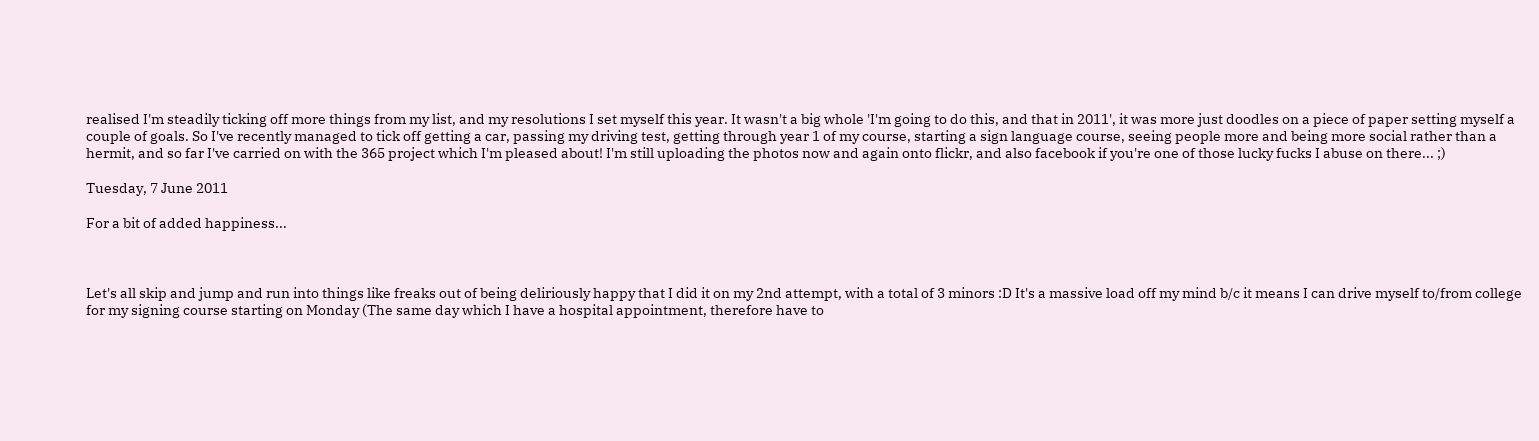realised I'm steadily ticking off more things from my list, and my resolutions I set myself this year. It wasn't a big whole 'I'm going to do this, and that in 2011', it was more just doodles on a piece of paper setting myself a couple of goals. So I've recently managed to tick off getting a car, passing my driving test, getting through year 1 of my course, starting a sign language course, seeing people more and being more social rather than a hermit, and so far I've carried on with the 365 project which I'm pleased about! I'm still uploading the photos now and again onto flickr, and also facebook if you're one of those lucky fucks I abuse on there... ;)

Tuesday, 7 June 2011

For a bit of added happiness...



Let's all skip and jump and run into things like freaks out of being deliriously happy that I did it on my 2nd attempt, with a total of 3 minors :D It's a massive load off my mind b/c it means I can drive myself to/from college for my signing course starting on Monday (The same day which I have a hospital appointment, therefore have to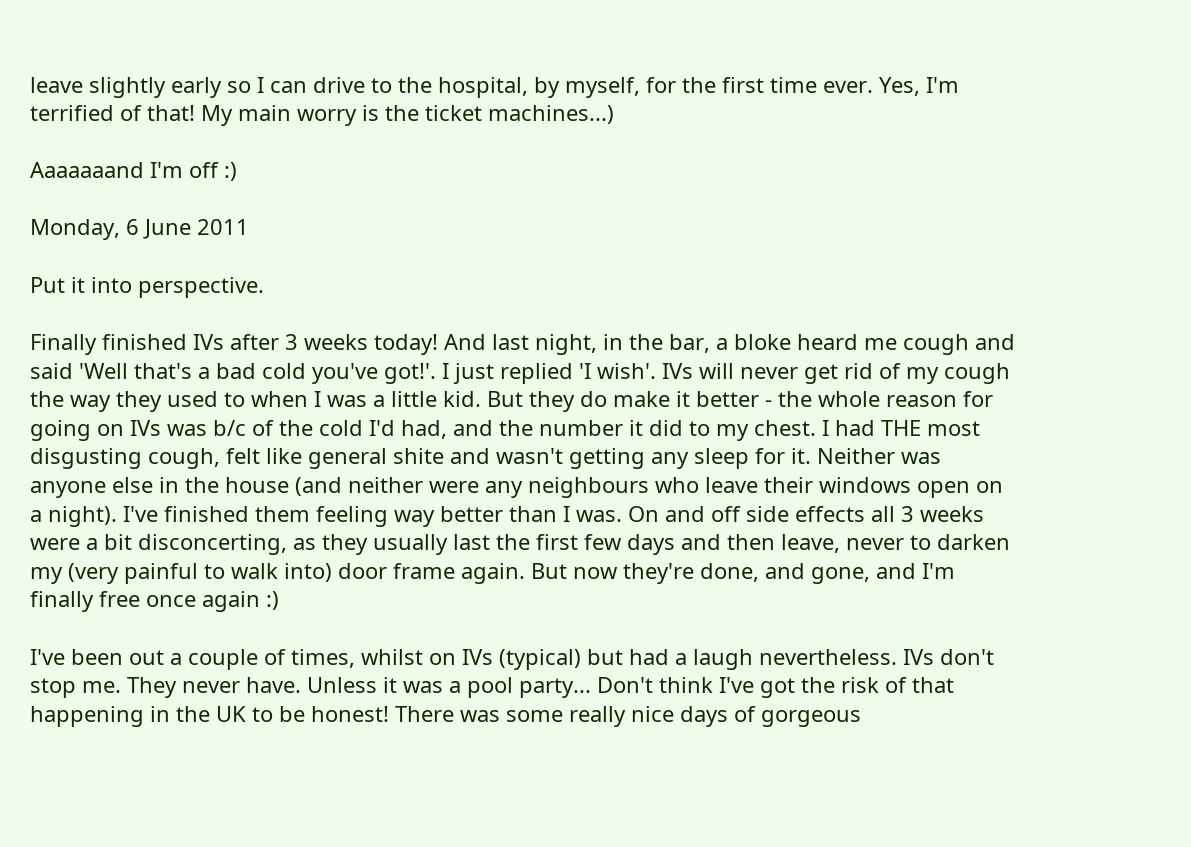leave slightly early so I can drive to the hospital, by myself, for the first time ever. Yes, I'm terrified of that! My main worry is the ticket machines...)

Aaaaaaand I'm off :)

Monday, 6 June 2011

Put it into perspective.

Finally finished IVs after 3 weeks today! And last night, in the bar, a bloke heard me cough and said 'Well that's a bad cold you've got!'. I just replied 'I wish'. IVs will never get rid of my cough the way they used to when I was a little kid. But they do make it better - the whole reason for going on IVs was b/c of the cold I'd had, and the number it did to my chest. I had THE most disgusting cough, felt like general shite and wasn't getting any sleep for it. Neither was anyone else in the house (and neither were any neighbours who leave their windows open on a night). I've finished them feeling way better than I was. On and off side effects all 3 weeks were a bit disconcerting, as they usually last the first few days and then leave, never to darken my (very painful to walk into) door frame again. But now they're done, and gone, and I'm finally free once again :)

I've been out a couple of times, whilst on IVs (typical) but had a laugh nevertheless. IVs don't stop me. They never have. Unless it was a pool party... Don't think I've got the risk of that happening in the UK to be honest! There was some really nice days of gorgeous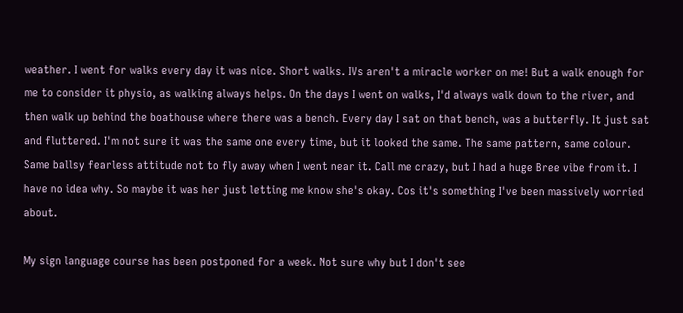weather. I went for walks every day it was nice. Short walks. IVs aren't a miracle worker on me! But a walk enough for me to consider it physio, as walking always helps. On the days I went on walks, I'd always walk down to the river, and then walk up behind the boathouse where there was a bench. Every day I sat on that bench, was a butterfly. It just sat and fluttered. I'm not sure it was the same one every time, but it looked the same. The same pattern, same colour. Same ballsy fearless attitude not to fly away when I went near it. Call me crazy, but I had a huge Bree vibe from it. I have no idea why. So maybe it was her just letting me know she's okay. Cos it's something I've been massively worried about.

My sign language course has been postponed for a week. Not sure why but I don't see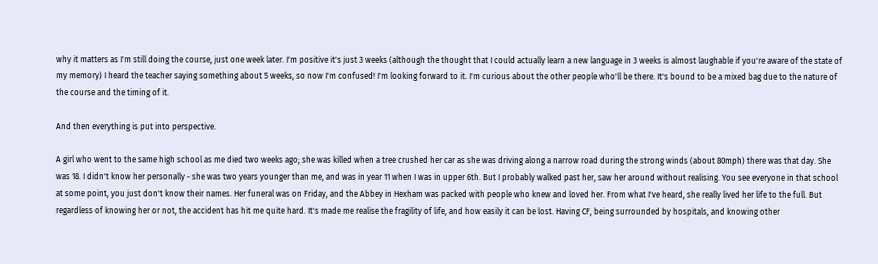why it matters as I'm still doing the course, just one week later. I'm positive it's just 3 weeks (although the thought that I could actually learn a new language in 3 weeks is almost laughable if you're aware of the state of my memory) I heard the teacher saying something about 5 weeks, so now I'm confused! I'm looking forward to it. I'm curious about the other people who'll be there. It's bound to be a mixed bag due to the nature of the course and the timing of it.

And then everything is put into perspective.

A girl who went to the same high school as me died two weeks ago; she was killed when a tree crushed her car as she was driving along a narrow road during the strong winds (about 80mph) there was that day. She was 18. I didn't know her personally - she was two years younger than me, and was in year 11 when I was in upper 6th. But I probably walked past her, saw her around without realising. You see everyone in that school at some point, you just don't know their names. Her funeral was on Friday, and the Abbey in Hexham was packed with people who knew and loved her. From what I've heard, she really lived her life to the full. But regardless of knowing her or not, the accident has hit me quite hard. It's made me realise the fragility of life, and how easily it can be lost. Having CF, being surrounded by hospitals, and knowing other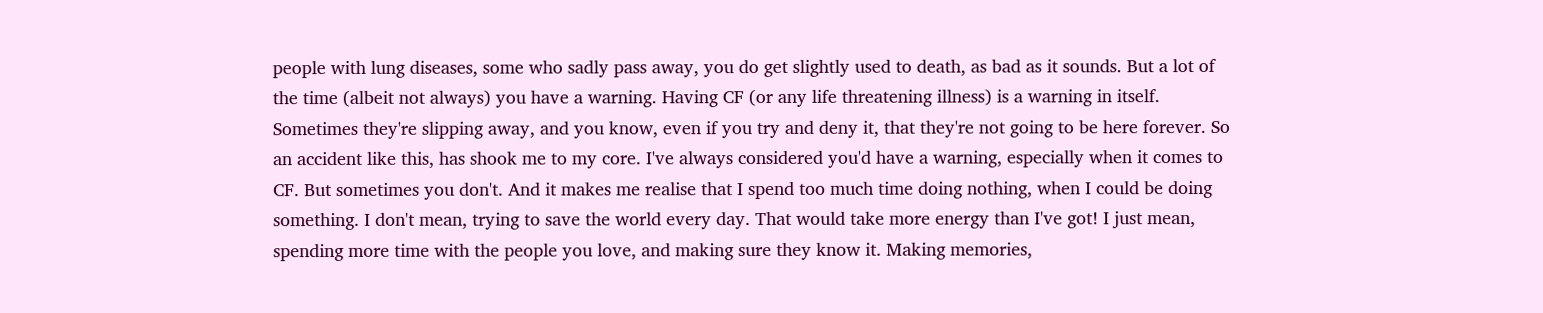people with lung diseases, some who sadly pass away, you do get slightly used to death, as bad as it sounds. But a lot of the time (albeit not always) you have a warning. Having CF (or any life threatening illness) is a warning in itself. Sometimes they're slipping away, and you know, even if you try and deny it, that they're not going to be here forever. So an accident like this, has shook me to my core. I've always considered you'd have a warning, especially when it comes to CF. But sometimes you don't. And it makes me realise that I spend too much time doing nothing, when I could be doing something. I don't mean, trying to save the world every day. That would take more energy than I've got! I just mean, spending more time with the people you love, and making sure they know it. Making memories,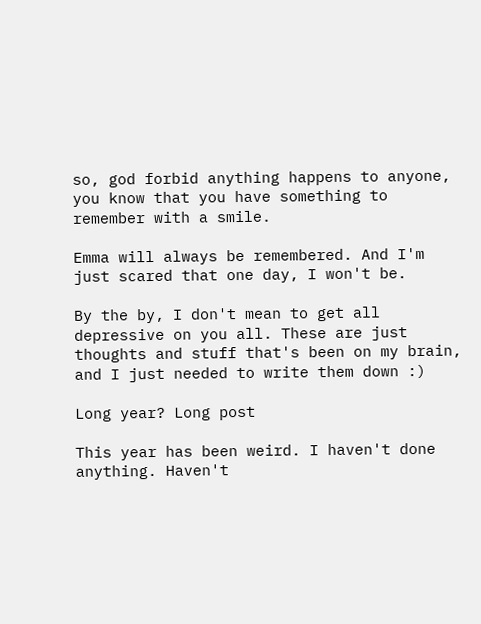so, god forbid anything happens to anyone, you know that you have something to remember with a smile.

Emma will always be remembered. And I'm just scared that one day, I won't be.

By the by, I don't mean to get all depressive on you all. These are just thoughts and stuff that's been on my brain, and I just needed to write them down :)

Long year? Long post

This year has been weird. I haven't done anything. Haven't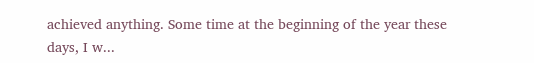achieved anything. Some time at the beginning of the year these days, I w...